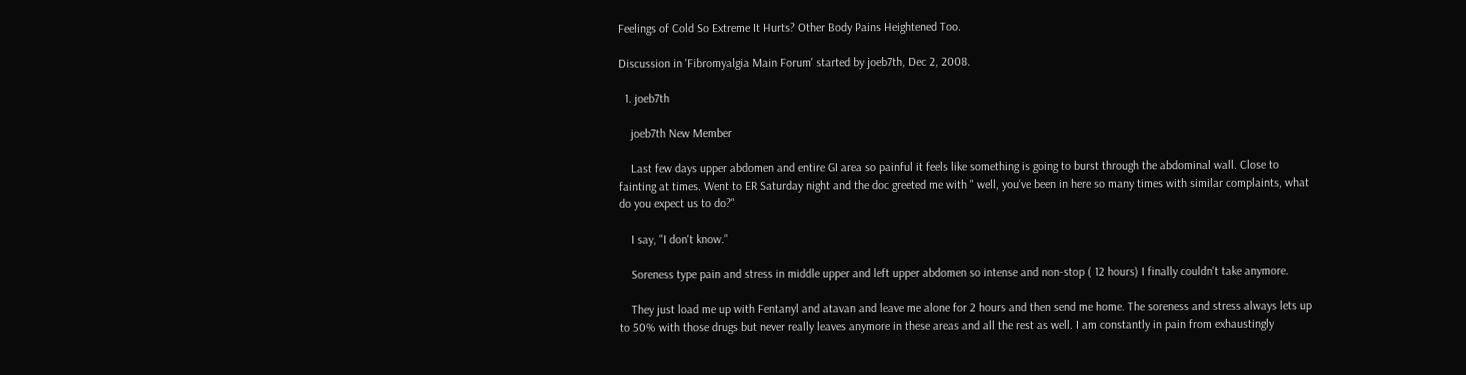Feelings of Cold So Extreme It Hurts? Other Body Pains Heightened Too.

Discussion in 'Fibromyalgia Main Forum' started by joeb7th, Dec 2, 2008.

  1. joeb7th

    joeb7th New Member

    Last few days upper abdomen and entire GI area so painful it feels like something is going to burst through the abdominal wall. Close to fainting at times. Went to ER Saturday night and the doc greeted me with " well, you've been in here so many times with similar complaints, what do you expect us to do?"

    I say, "I don't know."

    Soreness type pain and stress in middle upper and left upper abdomen so intense and non-stop ( 12 hours) I finally couldn't take anymore.

    They just load me up with Fentanyl and atavan and leave me alone for 2 hours and then send me home. The soreness and stress always lets up to 50% with those drugs but never really leaves anymore in these areas and all the rest as well. I am constantly in pain from exhaustingly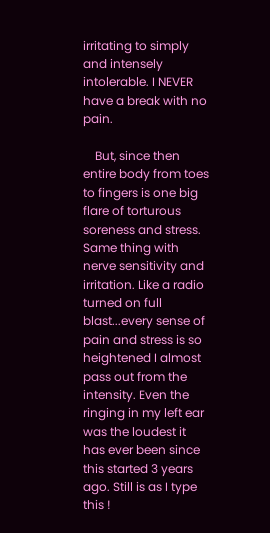irritating to simply and intensely intolerable. I NEVER have a break with no pain.

    But, since then entire body from toes to fingers is one big flare of torturous soreness and stress. Same thing with nerve sensitivity and irritation. Like a radio turned on full blast...every sense of pain and stress is so heightened I almost pass out from the intensity. Even the ringing in my left ear was the loudest it has ever been since this started 3 years ago. Still is as I type this !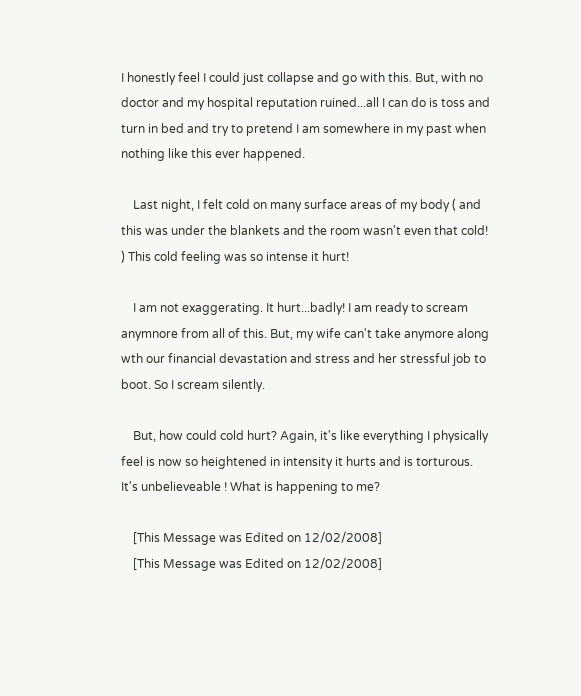I honestly feel I could just collapse and go with this. But, with no doctor and my hospital reputation ruined...all I can do is toss and turn in bed and try to pretend I am somewhere in my past when nothing like this ever happened.

    Last night, I felt cold on many surface areas of my body ( and this was under the blankets and the room wasn't even that cold! ) This cold feeling was so intense it hurt!

    I am not exaggerating. It hurt...badly! I am ready to scream anymnore from all of this. But, my wife can't take anymore along wth our financial devastation and stress and her stressful job to boot. So I scream silently.

    But, how could cold hurt? Again, it's like everything I physically feel is now so heightened in intensity it hurts and is torturous. It's unbelieveable ! What is happening to me?

    [This Message was Edited on 12/02/2008]
    [This Message was Edited on 12/02/2008]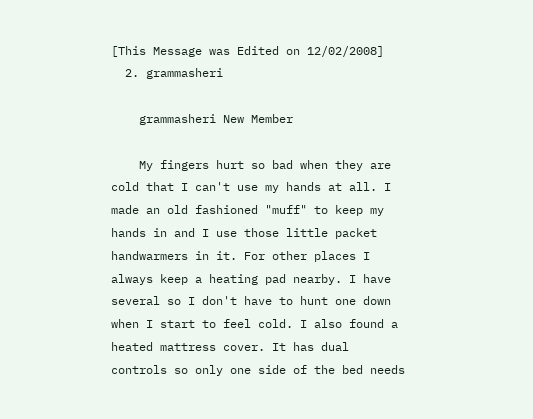[This Message was Edited on 12/02/2008]
  2. grammasheri

    grammasheri New Member

    My fingers hurt so bad when they are cold that I can't use my hands at all. I made an old fashioned "muff" to keep my hands in and I use those little packet handwarmers in it. For other places I always keep a heating pad nearby. I have several so I don't have to hunt one down when I start to feel cold. I also found a heated mattress cover. It has dual controls so only one side of the bed needs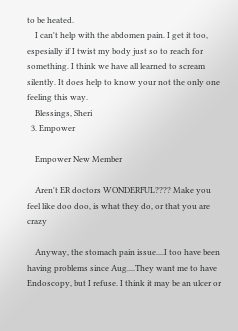to be heated.
    I can't help with the abdomen pain. I get it too, espesially if I twist my body just so to reach for something. I think we have all learned to scream silently. It does help to know your not the only one feeling this way.
    Blessings, Sheri
  3. Empower

    Empower New Member

    Aren't ER doctors WONDERFUL???? Make you feel like doo doo, is what they do, or that you are crazy

    Anyway, the stomach pain issue....I too have been having problems since Aug....They want me to have Endoscopy, but I refuse. I think it may be an ulcer or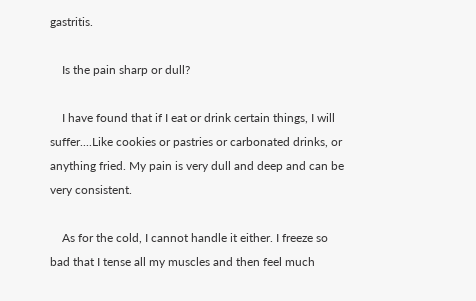gastritis.

    Is the pain sharp or dull?

    I have found that if I eat or drink certain things, I will suffer....Like cookies or pastries or carbonated drinks, or anything fried. My pain is very dull and deep and can be very consistent.

    As for the cold, I cannot handle it either. I freeze so bad that I tense all my muscles and then feel much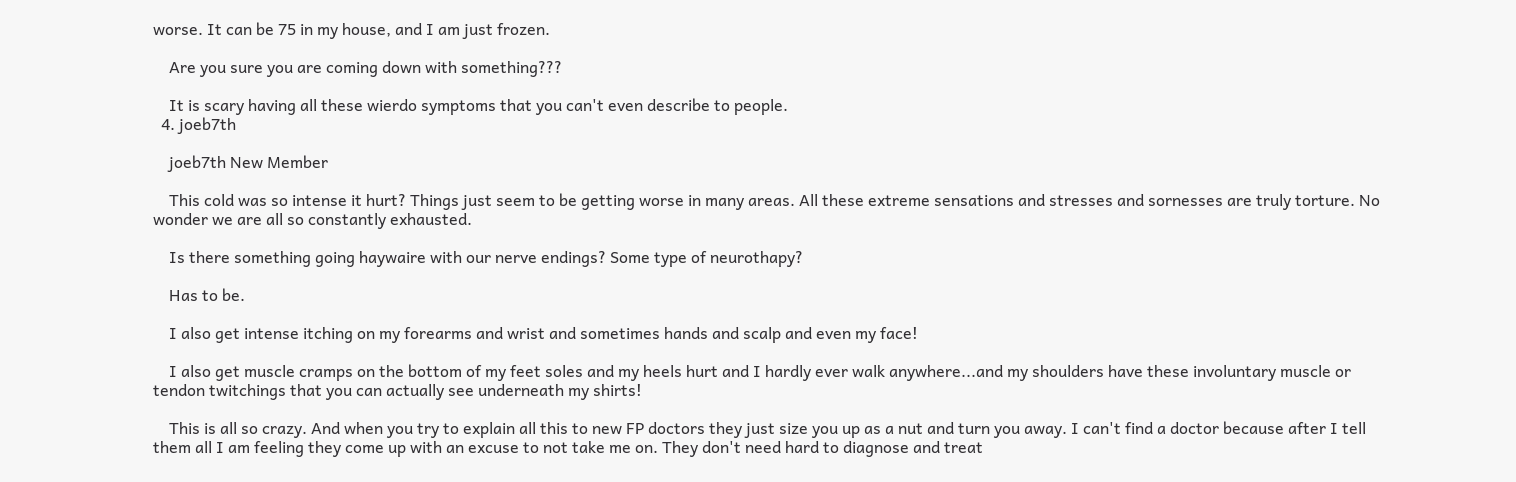worse. It can be 75 in my house, and I am just frozen.

    Are you sure you are coming down with something???

    It is scary having all these wierdo symptoms that you can't even describe to people.
  4. joeb7th

    joeb7th New Member

    This cold was so intense it hurt? Things just seem to be getting worse in many areas. All these extreme sensations and stresses and sornesses are truly torture. No wonder we are all so constantly exhausted.

    Is there something going haywaire with our nerve endings? Some type of neurothapy?

    Has to be.

    I also get intense itching on my forearms and wrist and sometimes hands and scalp and even my face!

    I also get muscle cramps on the bottom of my feet soles and my heels hurt and I hardly ever walk anywhere...and my shoulders have these involuntary muscle or tendon twitchings that you can actually see underneath my shirts!

    This is all so crazy. And when you try to explain all this to new FP doctors they just size you up as a nut and turn you away. I can't find a doctor because after I tell them all I am feeling they come up with an excuse to not take me on. They don't need hard to diagnose and treat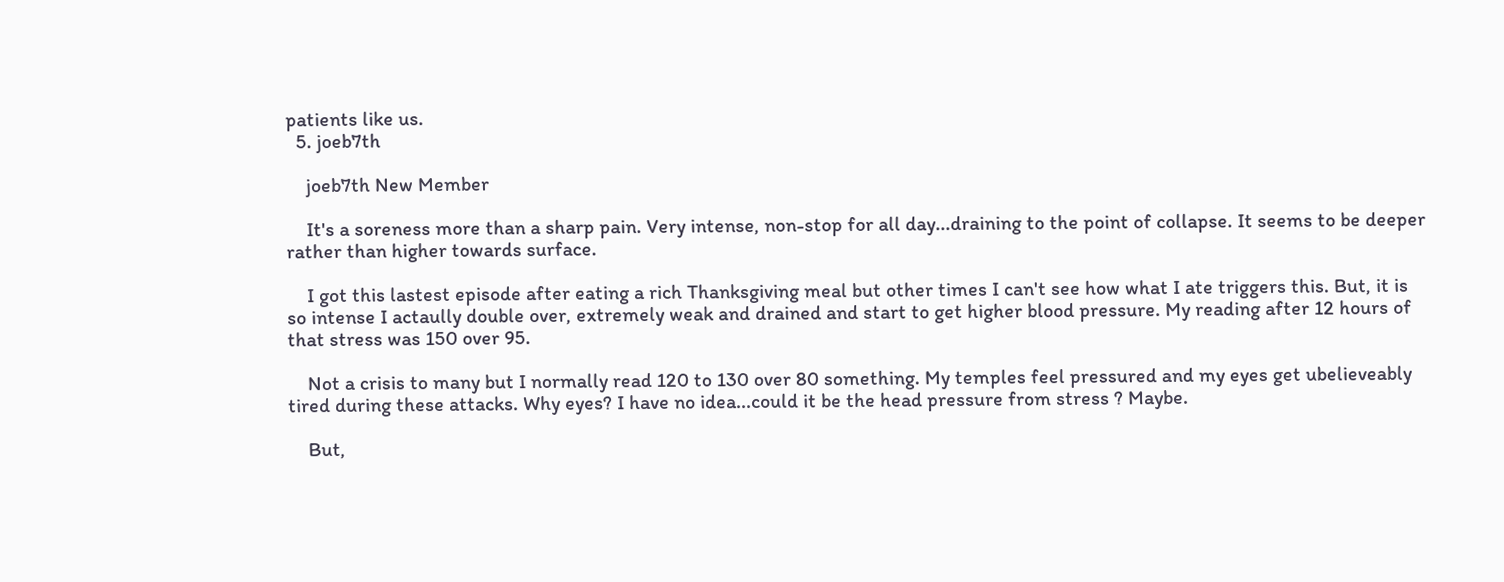patients like us.
  5. joeb7th

    joeb7th New Member

    It's a soreness more than a sharp pain. Very intense, non-stop for all day...draining to the point of collapse. It seems to be deeper rather than higher towards surface.

    I got this lastest episode after eating a rich Thanksgiving meal but other times I can't see how what I ate triggers this. But, it is so intense I actaully double over, extremely weak and drained and start to get higher blood pressure. My reading after 12 hours of that stress was 150 over 95.

    Not a crisis to many but I normally read 120 to 130 over 80 something. My temples feel pressured and my eyes get ubelieveably tired during these attacks. Why eyes? I have no idea...could it be the head pressure from stress ? Maybe.

    But,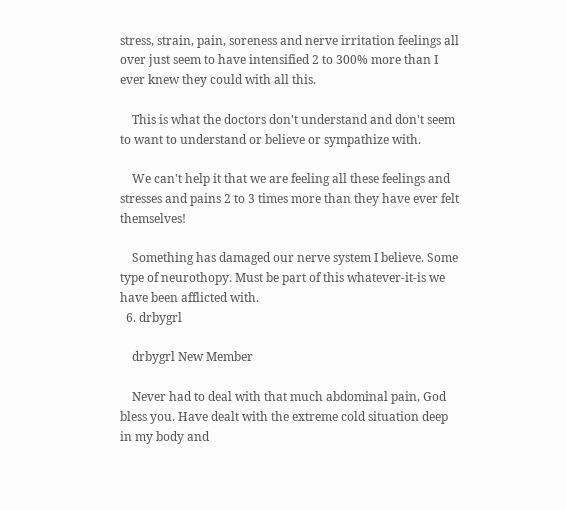stress, strain, pain, soreness and nerve irritation feelings all over just seem to have intensified 2 to 300% more than I ever knew they could with all this.

    This is what the doctors don't understand and don't seem to want to understand or believe or sympathize with.

    We can't help it that we are feeling all these feelings and stresses and pains 2 to 3 times more than they have ever felt themselves!

    Something has damaged our nerve system I believe. Some type of neurothopy. Must be part of this whatever-it-is we have been afflicted with.
  6. drbygrl

    drbygrl New Member

    Never had to deal with that much abdominal pain, God bless you. Have dealt with the extreme cold situation deep in my body and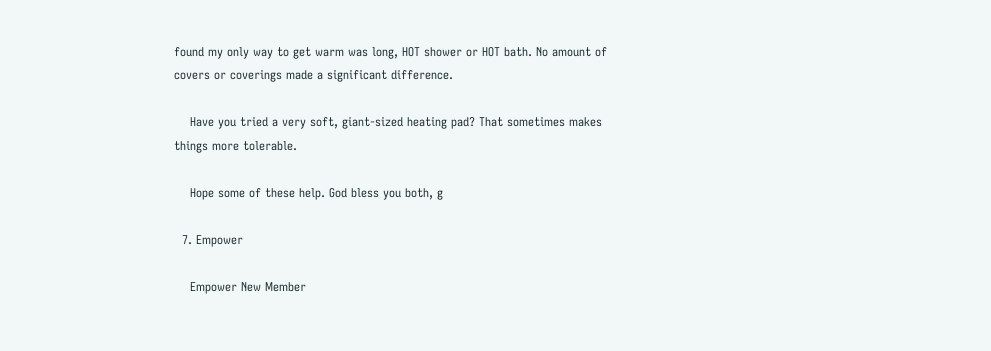found my only way to get warm was long, HOT shower or HOT bath. No amount of covers or coverings made a significant difference.

    Have you tried a very soft, giant-sized heating pad? That sometimes makes things more tolerable.

    Hope some of these help. God bless you both, g

  7. Empower

    Empower New Member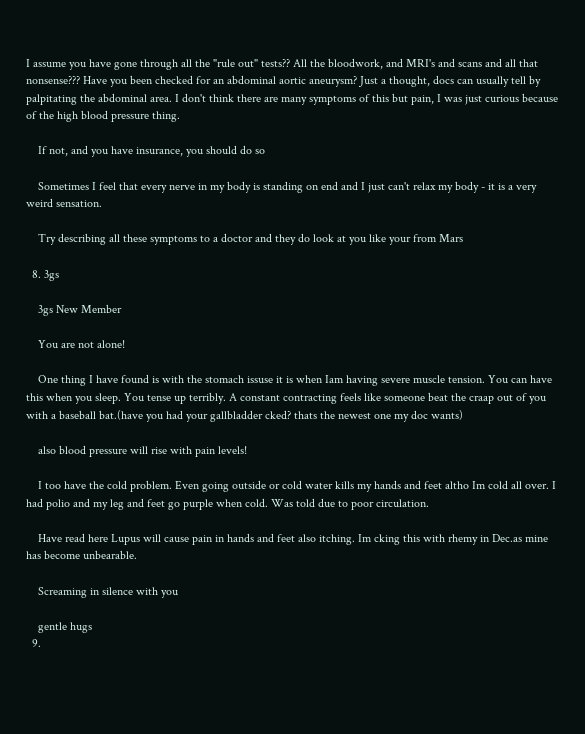I assume you have gone through all the "rule out" tests?? All the bloodwork, and MRI's and scans and all that nonsense??? Have you been checked for an abdominal aortic aneurysm? Just a thought, docs can usually tell by palpitating the abdominal area. I don't think there are many symptoms of this but pain, I was just curious because of the high blood pressure thing.

    If not, and you have insurance, you should do so

    Sometimes I feel that every nerve in my body is standing on end and I just can't relax my body - it is a very weird sensation.

    Try describing all these symptoms to a doctor and they do look at you like your from Mars

  8. 3gs

    3gs New Member

    You are not alone!

    One thing I have found is with the stomach issuse it is when Iam having severe muscle tension. You can have this when you sleep. You tense up terribly. A constant contracting feels like someone beat the craap out of you with a baseball bat.(have you had your gallbladder cked? thats the newest one my doc wants)

    also blood pressure will rise with pain levels!

    I too have the cold problem. Even going outside or cold water kills my hands and feet altho Im cold all over. I had polio and my leg and feet go purple when cold. Was told due to poor circulation.

    Have read here Lupus will cause pain in hands and feet also itching. Im cking this with rhemy in Dec.as mine has become unbearable.

    Screaming in silence with you

    gentle hugs
  9.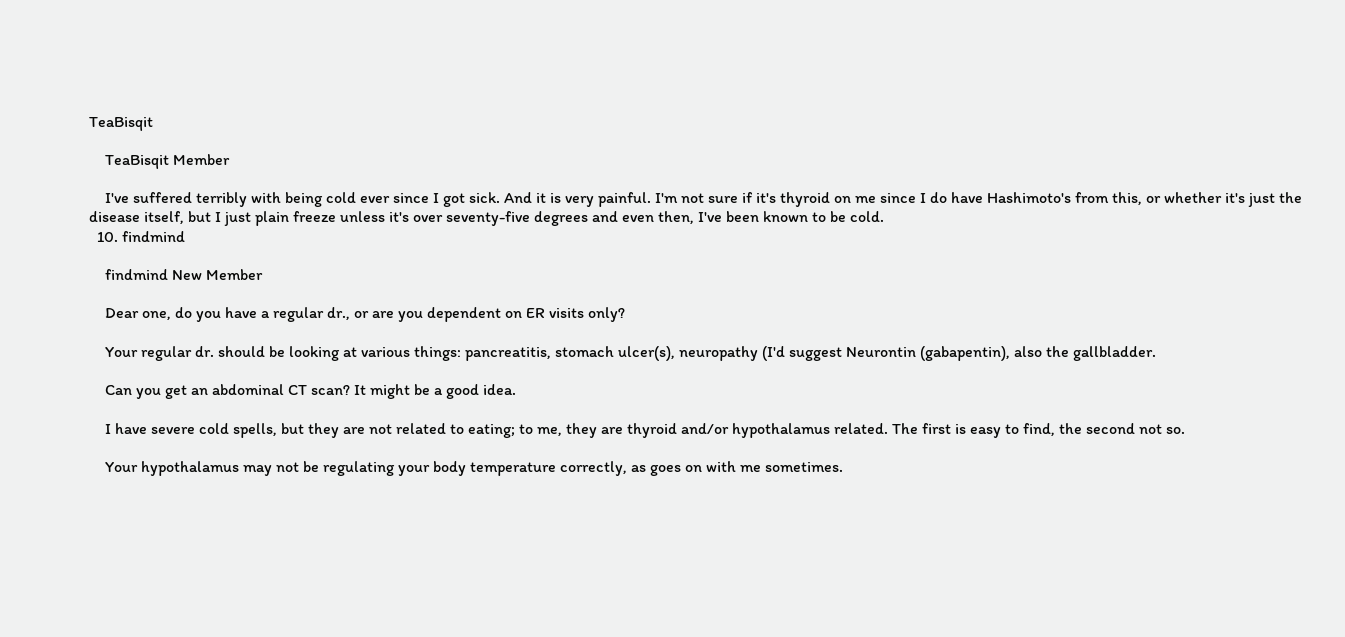TeaBisqit

    TeaBisqit Member

    I've suffered terribly with being cold ever since I got sick. And it is very painful. I'm not sure if it's thyroid on me since I do have Hashimoto's from this, or whether it's just the disease itself, but I just plain freeze unless it's over seventy-five degrees and even then, I've been known to be cold.
  10. findmind

    findmind New Member

    Dear one, do you have a regular dr., or are you dependent on ER visits only?

    Your regular dr. should be looking at various things: pancreatitis, stomach ulcer(s), neuropathy (I'd suggest Neurontin (gabapentin), also the gallbladder.

    Can you get an abdominal CT scan? It might be a good idea.

    I have severe cold spells, but they are not related to eating; to me, they are thyroid and/or hypothalamus related. The first is easy to find, the second not so.

    Your hypothalamus may not be regulating your body temperature correctly, as goes on with me sometimes.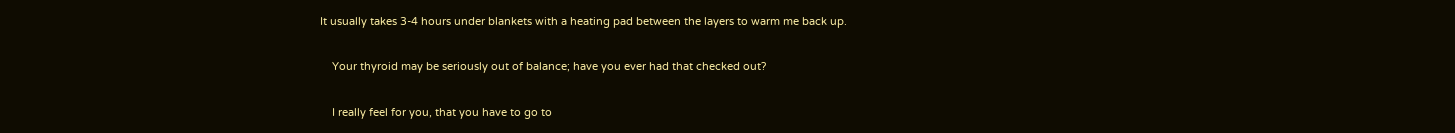It usually takes 3-4 hours under blankets with a heating pad between the layers to warm me back up.

    Your thyroid may be seriously out of balance; have you ever had that checked out?

    I really feel for you, that you have to go to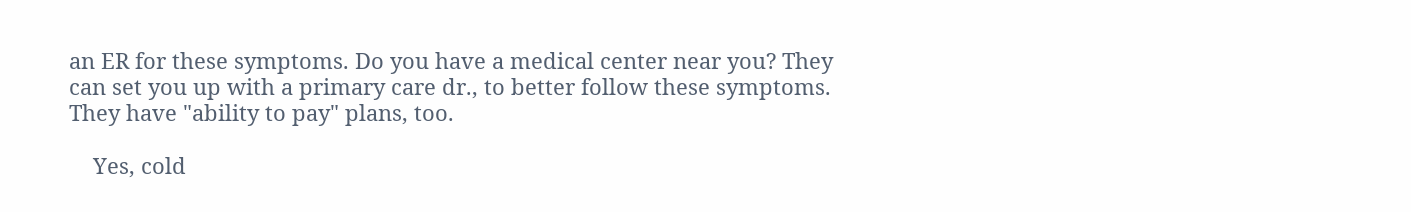an ER for these symptoms. Do you have a medical center near you? They can set you up with a primary care dr., to better follow these symptoms. They have "ability to pay" plans, too.

    Yes, cold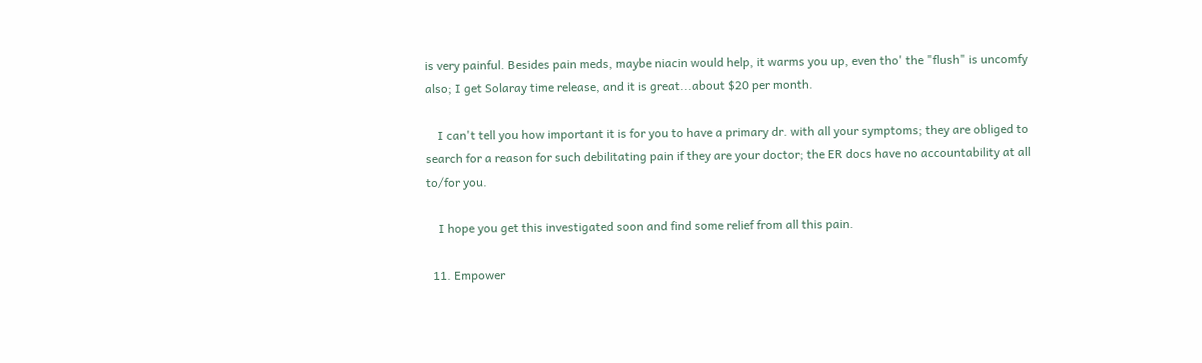is very painful. Besides pain meds, maybe niacin would help, it warms you up, even tho' the "flush" is uncomfy also; I get Solaray time release, and it is great...about $20 per month.

    I can't tell you how important it is for you to have a primary dr. with all your symptoms; they are obliged to search for a reason for such debilitating pain if they are your doctor; the ER docs have no accountability at all to/for you.

    I hope you get this investigated soon and find some relief from all this pain.

  11. Empower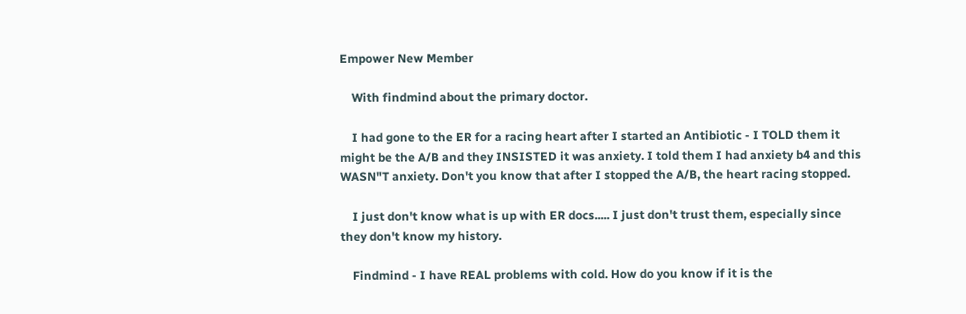Empower New Member

    With findmind about the primary doctor.

    I had gone to the ER for a racing heart after I started an Antibiotic - I TOLD them it might be the A/B and they INSISTED it was anxiety. I told them I had anxiety b4 and this WASN"T anxiety. Don't you know that after I stopped the A/B, the heart racing stopped.

    I just don't know what is up with ER docs..... I just don't trust them, especially since they don't know my history.

    Findmind - I have REAL problems with cold. How do you know if it is the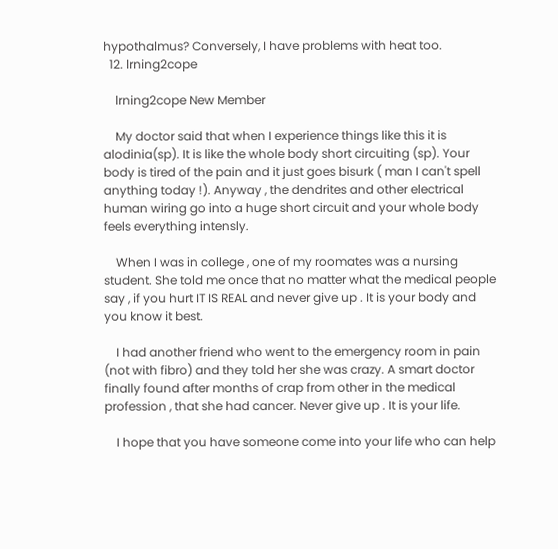hypothalmus? Conversely, I have problems with heat too.
  12. lrning2cope

    lrning2cope New Member

    My doctor said that when I experience things like this it is alodinia(sp). It is like the whole body short circuiting (sp). Your body is tired of the pain and it just goes bisurk ( man I can't spell anything today !). Anyway , the dendrites and other electrical human wiring go into a huge short circuit and your whole body feels everything intensly.

    When I was in college , one of my roomates was a nursing student. She told me once that no matter what the medical people say , if you hurt IT IS REAL and never give up . It is your body and you know it best.

    I had another friend who went to the emergency room in pain (not with fibro) and they told her she was crazy. A smart doctor finally found after months of crap from other in the medical profession , that she had cancer. Never give up . It is your life.

    I hope that you have someone come into your life who can help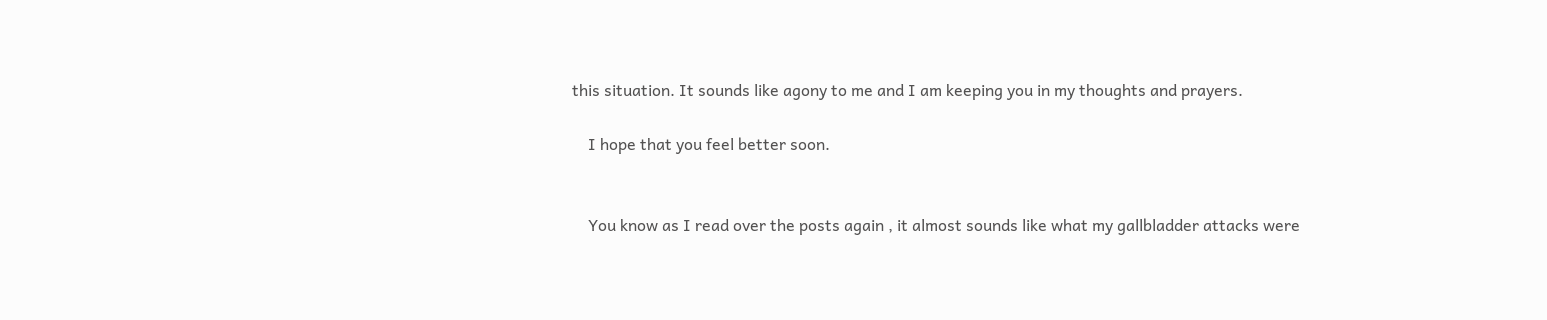this situation. It sounds like agony to me and I am keeping you in my thoughts and prayers.

    I hope that you feel better soon.


    You know as I read over the posts again , it almost sounds like what my gallbladder attacks were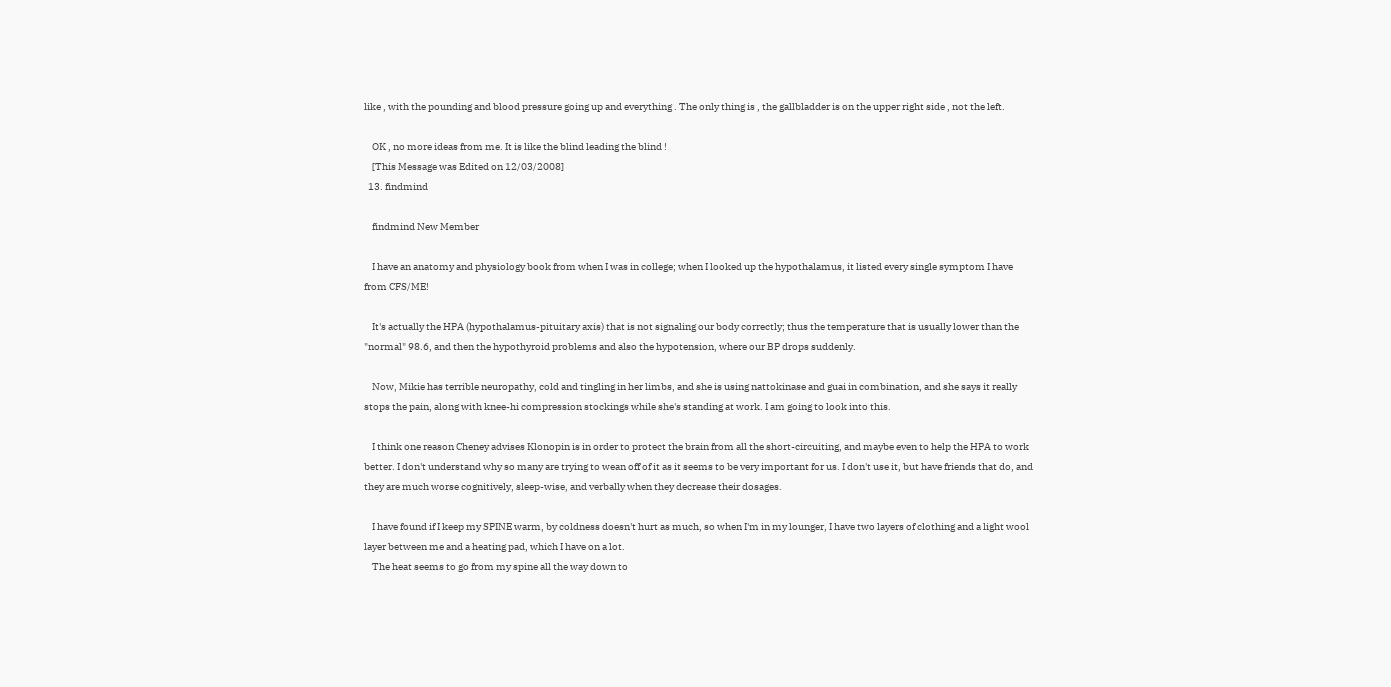like , with the pounding and blood pressure going up and everything . The only thing is , the gallbladder is on the upper right side , not the left.

    OK , no more ideas from me. It is like the blind leading the blind !
    [This Message was Edited on 12/03/2008]
  13. findmind

    findmind New Member

    I have an anatomy and physiology book from when I was in college; when I looked up the hypothalamus, it listed every single symptom I have from CFS/ME!

    It's actually the HPA (hypothalamus-pituitary axis) that is not signaling our body correctly; thus the temperature that is usually lower than the "normal" 98.6, and then the hypothyroid problems and also the hypotension, where our BP drops suddenly.

    Now, Mikie has terrible neuropathy, cold and tingling in her limbs, and she is using nattokinase and guai in combination, and she says it really stops the pain, along with knee-hi compression stockings while she's standing at work. I am going to look into this.

    I think one reason Cheney advises Klonopin is in order to protect the brain from all the short-circuiting, and maybe even to help the HPA to work better. I don't understand why so many are trying to wean off of it as it seems to be very important for us. I don't use it, but have friends that do, and they are much worse cognitively, sleep-wise, and verbally when they decrease their dosages.

    I have found if I keep my SPINE warm, by coldness doesn't hurt as much, so when I'm in my lounger, I have two layers of clothing and a light wool layer between me and a heating pad, which I have on a lot.
    The heat seems to go from my spine all the way down to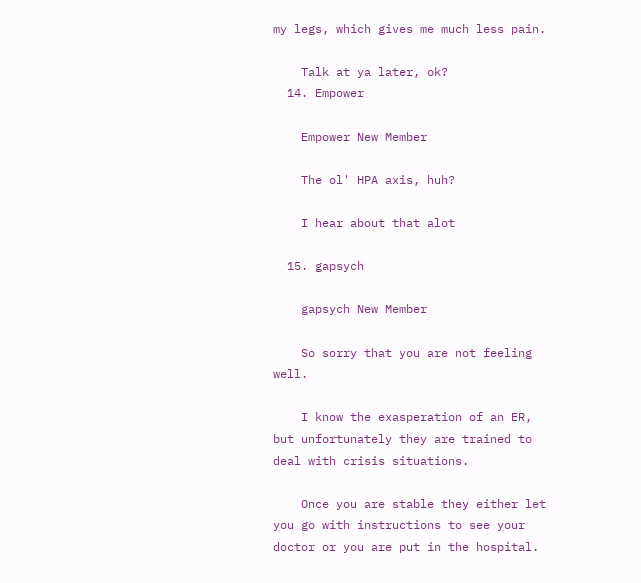my legs, which gives me much less pain.

    Talk at ya later, ok?
  14. Empower

    Empower New Member

    The ol' HPA axis, huh?

    I hear about that alot

  15. gapsych

    gapsych New Member

    So sorry that you are not feeling well.

    I know the exasperation of an ER, but unfortunately they are trained to deal with crisis situations.

    Once you are stable they either let you go with instructions to see your doctor or you are put in the hospital.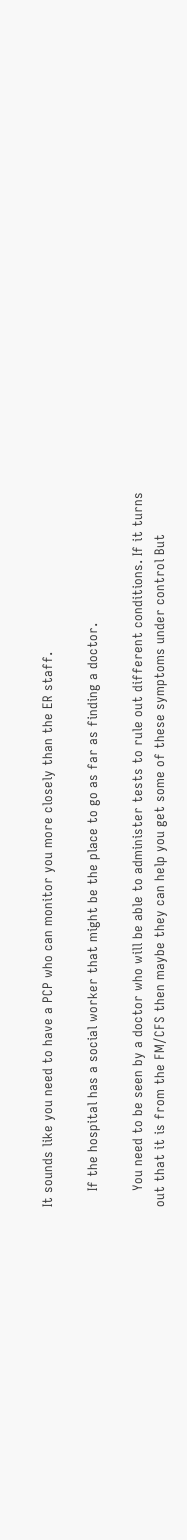It sounds like you need to have a PCP who can monitor you more closely than the ER staff.

    If the hospital has a social worker that might be the place to go as far as finding a doctor.

    You need to be seen by a doctor who will be able to administer tests to rule out different conditions. If it turns out that it is from the FM/CFS then maybe they can help you get some of these symptoms under control But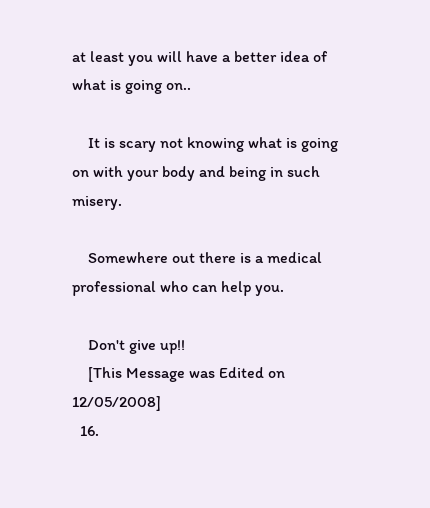at least you will have a better idea of what is going on..

    It is scary not knowing what is going on with your body and being in such misery.

    Somewhere out there is a medical professional who can help you.

    Don't give up!!
    [This Message was Edited on 12/05/2008]
  16.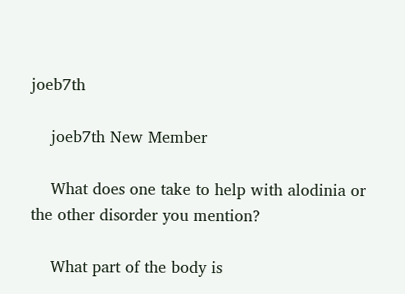joeb7th

    joeb7th New Member

    What does one take to help with alodinia or the other disorder you mention?

    What part of the body is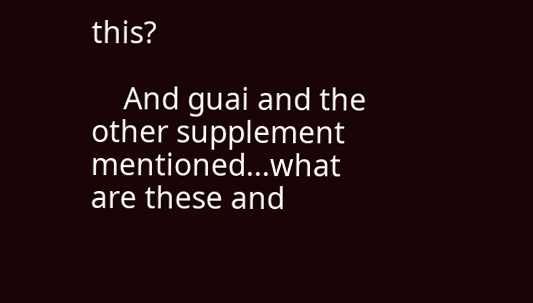this?

    And guai and the other supplement mentioned...what are these and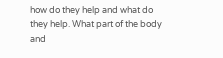how do they help and what do they help. What part of the body and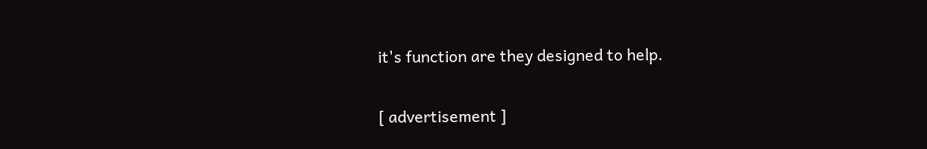it's function are they designed to help.

[ advertisement ]